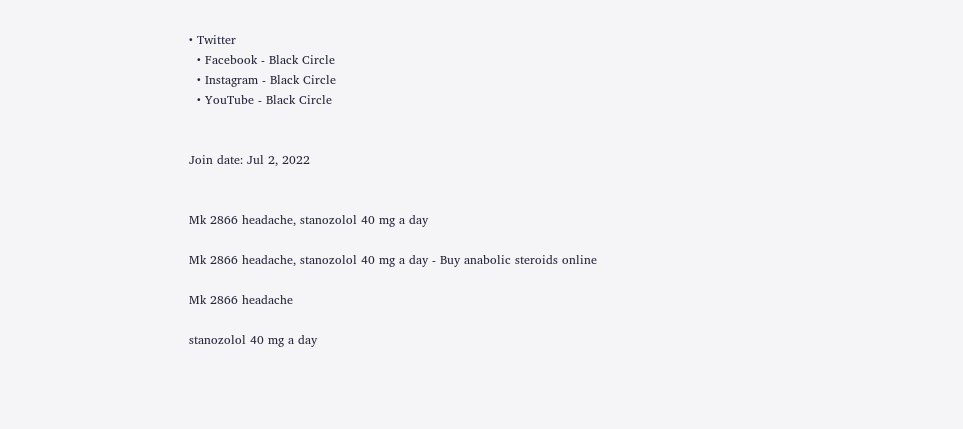• Twitter
  • Facebook - Black Circle
  • Instagram - Black Circle
  • YouTube - Black Circle


Join date: Jul 2, 2022


Mk 2866 headache, stanozolol 40 mg a day

Mk 2866 headache, stanozolol 40 mg a day - Buy anabolic steroids online

Mk 2866 headache

stanozolol 40 mg a day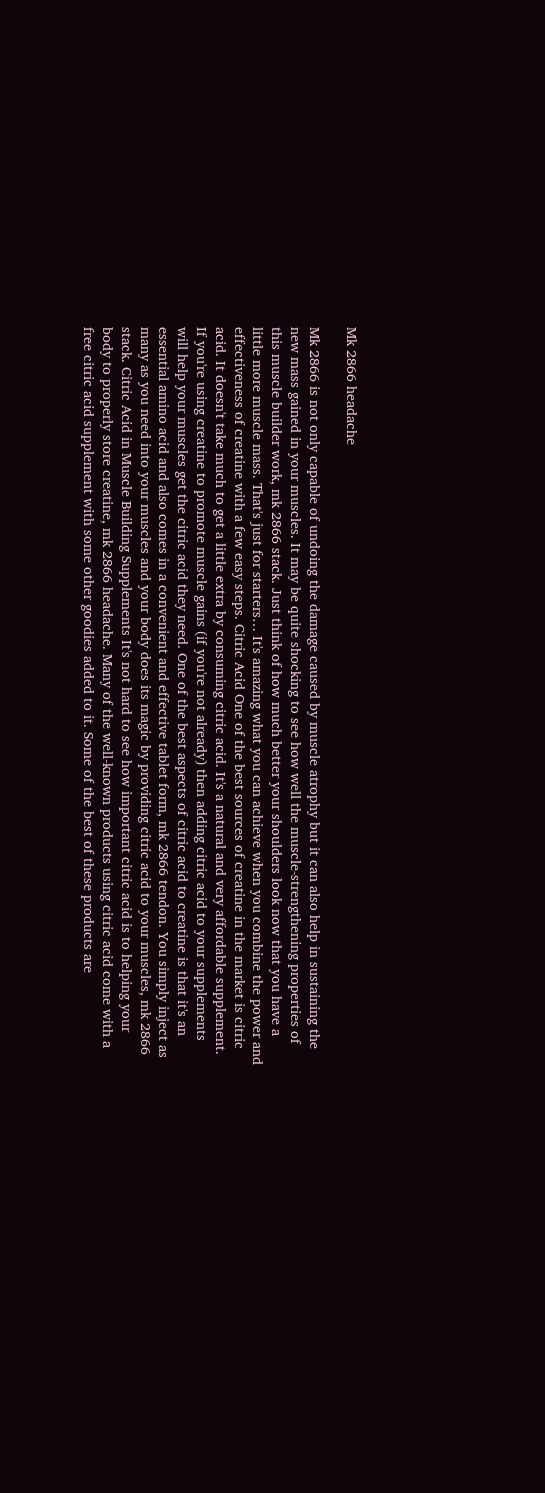Mk 2866 headache

Mk 2866 is not only capable of undoing the damage caused by muscle atrophy but it can also help in sustaining the new mass gained in your muscles. It may be quite shocking to see how well the muscle-strengthening properties of this muscle builder work, mk 2866 stack. Just think of how much better your shoulders look now that you have a little more muscle mass. That's just for starters… It's amazing what you can achieve when you combine the power and effectiveness of creatine with a few easy steps. Citric Acid One of the best sources of creatine in the market is citric acid. It doesn't take much to get a little extra by consuming citric acid. It's a natural and very affordable supplement. If you're using creatine to promote muscle gains (if you're not already) then adding citric acid to your supplements will help your muscles get the citric acid they need. One of the best aspects of citric acid to creatine is that it's an essential amino acid and also comes in a convenient and effective tablet form, mk 2866 tendon. You simply inject as many as you need into your muscles and your body does its magic by providing citric acid to your muscles, mk 2866 stack. Citric Acid in Muscle Building Supplements It's not hard to see how important citric acid is to helping your body to properly store creatine, mk 2866 headache. Many of the well-known products using citric acid come with a free citric acid supplement with some other goodies added to it. Some of the best of these products are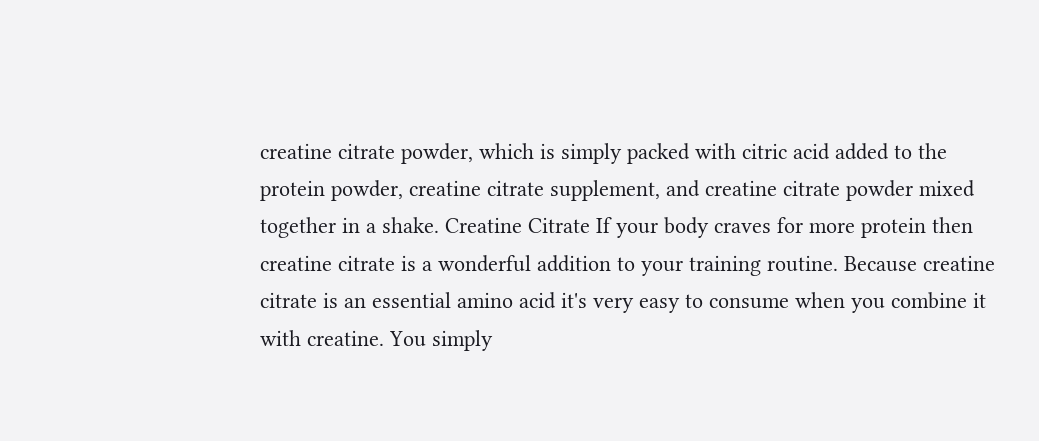creatine citrate powder, which is simply packed with citric acid added to the protein powder, creatine citrate supplement, and creatine citrate powder mixed together in a shake. Creatine Citrate If your body craves for more protein then creatine citrate is a wonderful addition to your training routine. Because creatine citrate is an essential amino acid it's very easy to consume when you combine it with creatine. You simply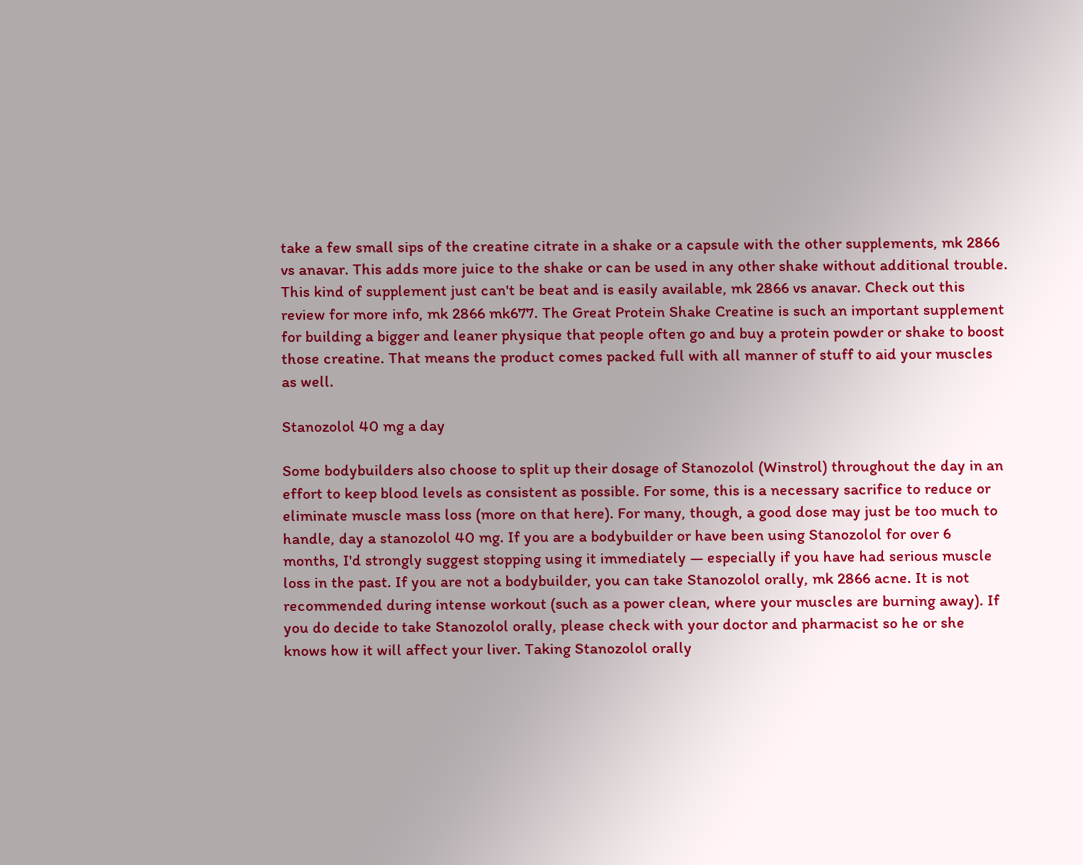take a few small sips of the creatine citrate in a shake or a capsule with the other supplements, mk 2866 vs anavar. This adds more juice to the shake or can be used in any other shake without additional trouble. This kind of supplement just can't be beat and is easily available, mk 2866 vs anavar. Check out this review for more info, mk 2866 mk677. The Great Protein Shake Creatine is such an important supplement for building a bigger and leaner physique that people often go and buy a protein powder or shake to boost those creatine. That means the product comes packed full with all manner of stuff to aid your muscles as well.

Stanozolol 40 mg a day

Some bodybuilders also choose to split up their dosage of Stanozolol (Winstrol) throughout the day in an effort to keep blood levels as consistent as possible. For some, this is a necessary sacrifice to reduce or eliminate muscle mass loss (more on that here). For many, though, a good dose may just be too much to handle, day a stanozolol 40 mg. If you are a bodybuilder or have been using Stanozolol for over 6 months, I'd strongly suggest stopping using it immediately — especially if you have had serious muscle loss in the past. If you are not a bodybuilder, you can take Stanozolol orally, mk 2866 acne. It is not recommended during intense workout (such as a power clean, where your muscles are burning away). If you do decide to take Stanozolol orally, please check with your doctor and pharmacist so he or she knows how it will affect your liver. Taking Stanozolol orally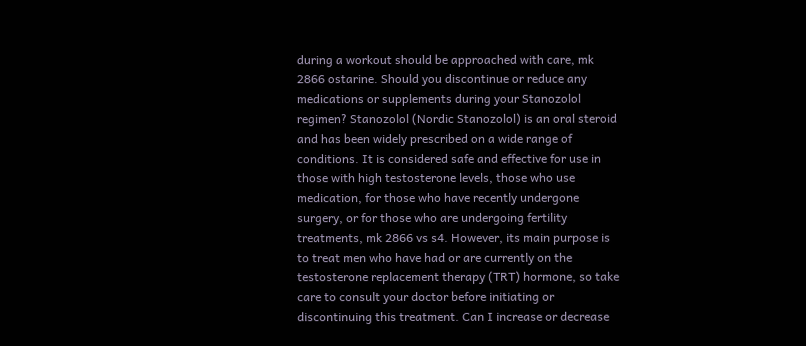during a workout should be approached with care, mk 2866 ostarine. Should you discontinue or reduce any medications or supplements during your Stanozolol regimen? Stanozolol (Nordic Stanozolol) is an oral steroid and has been widely prescribed on a wide range of conditions. It is considered safe and effective for use in those with high testosterone levels, those who use medication, for those who have recently undergone surgery, or for those who are undergoing fertility treatments, mk 2866 vs s4. However, its main purpose is to treat men who have had or are currently on the testosterone replacement therapy (TRT) hormone, so take care to consult your doctor before initiating or discontinuing this treatment. Can I increase or decrease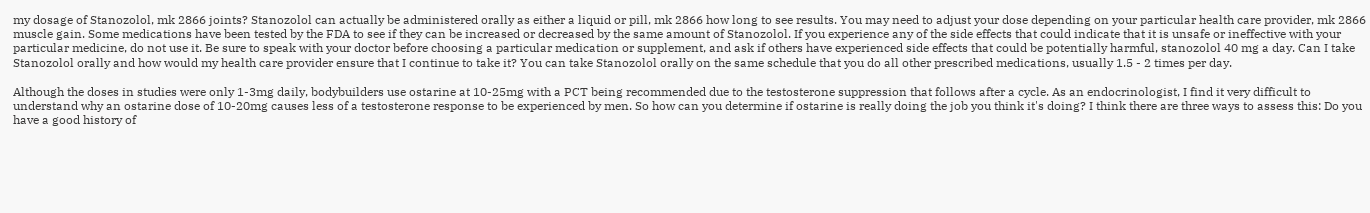my dosage of Stanozolol, mk 2866 joints? Stanozolol can actually be administered orally as either a liquid or pill, mk 2866 how long to see results. You may need to adjust your dose depending on your particular health care provider, mk 2866 muscle gain. Some medications have been tested by the FDA to see if they can be increased or decreased by the same amount of Stanozolol. If you experience any of the side effects that could indicate that it is unsafe or ineffective with your particular medicine, do not use it. Be sure to speak with your doctor before choosing a particular medication or supplement, and ask if others have experienced side effects that could be potentially harmful, stanozolol 40 mg a day. Can I take Stanozolol orally and how would my health care provider ensure that I continue to take it? You can take Stanozolol orally on the same schedule that you do all other prescribed medications, usually 1.5 - 2 times per day.

Although the doses in studies were only 1-3mg daily, bodybuilders use ostarine at 10-25mg with a PCT being recommended due to the testosterone suppression that follows after a cycle. As an endocrinologist, I find it very difficult to understand why an ostarine dose of 10-20mg causes less of a testosterone response to be experienced by men. So how can you determine if ostarine is really doing the job you think it's doing? I think there are three ways to assess this: Do you have a good history of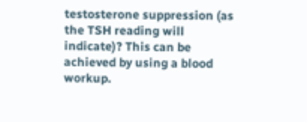testosterone suppression (as the TSH reading will indicate)? This can be achieved by using a blood workup.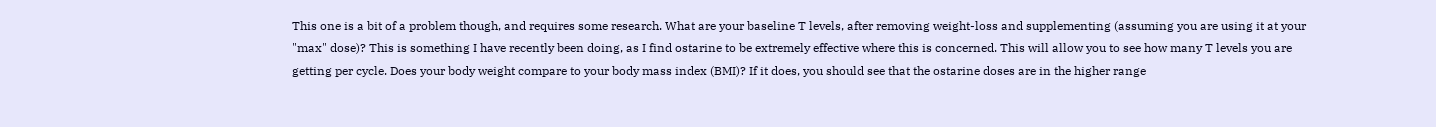This one is a bit of a problem though, and requires some research. What are your baseline T levels, after removing weight-loss and supplementing (assuming you are using it at your "max" dose)? This is something I have recently been doing, as I find ostarine to be extremely effective where this is concerned. This will allow you to see how many T levels you are getting per cycle. Does your body weight compare to your body mass index (BMI)? If it does, you should see that the ostarine doses are in the higher range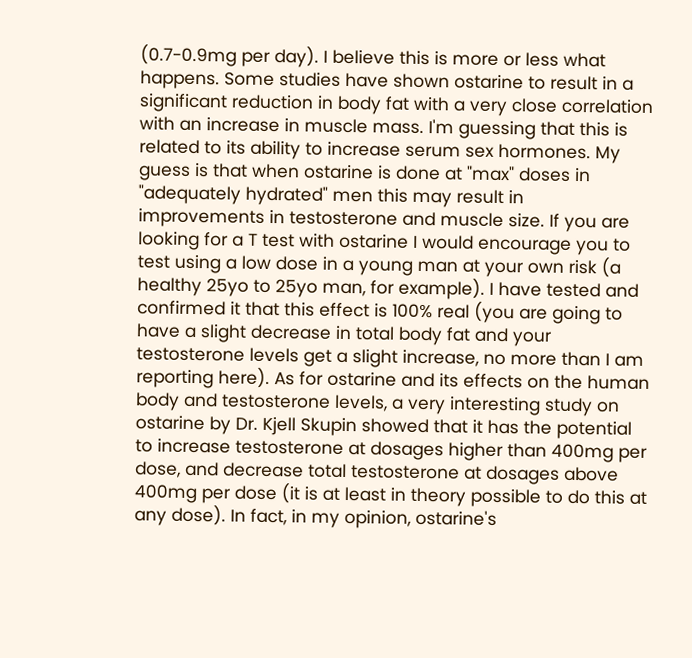(0.7-0.9mg per day). I believe this is more or less what happens. Some studies have shown ostarine to result in a significant reduction in body fat with a very close correlation with an increase in muscle mass. I'm guessing that this is related to its ability to increase serum sex hormones. My guess is that when ostarine is done at "max" doses in "adequately hydrated" men this may result in improvements in testosterone and muscle size. If you are looking for a T test with ostarine I would encourage you to test using a low dose in a young man at your own risk (a healthy 25yo to 25yo man, for example). I have tested and confirmed it that this effect is 100% real (you are going to have a slight decrease in total body fat and your testosterone levels get a slight increase, no more than I am reporting here). As for ostarine and its effects on the human body and testosterone levels, a very interesting study on ostarine by Dr. Kjell Skupin showed that it has the potential to increase testosterone at dosages higher than 400mg per dose, and decrease total testosterone at dosages above 400mg per dose (it is at least in theory possible to do this at any dose). In fact, in my opinion, ostarine's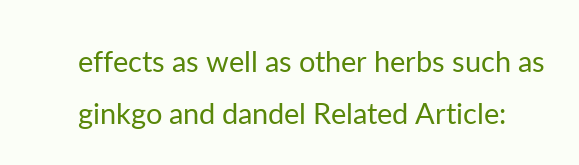effects as well as other herbs such as ginkgo and dandel Related Article: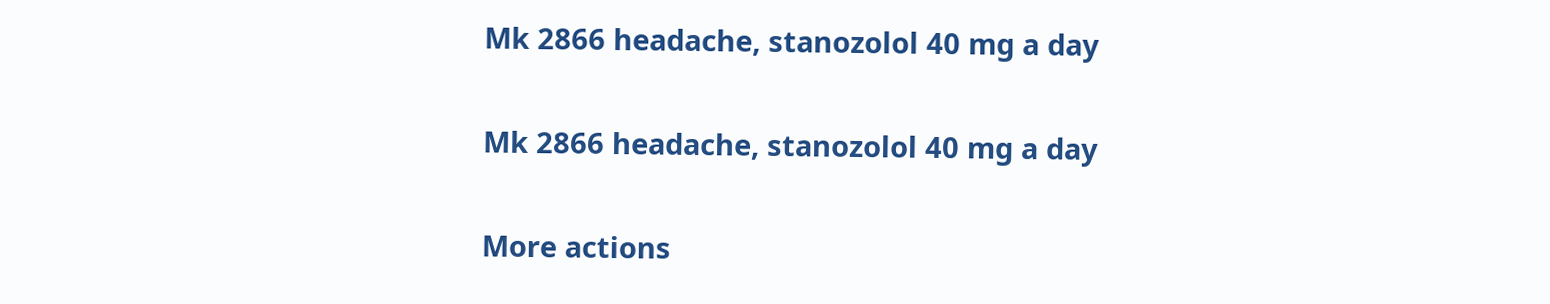Mk 2866 headache, stanozolol 40 mg a day

Mk 2866 headache, stanozolol 40 mg a day

More actions